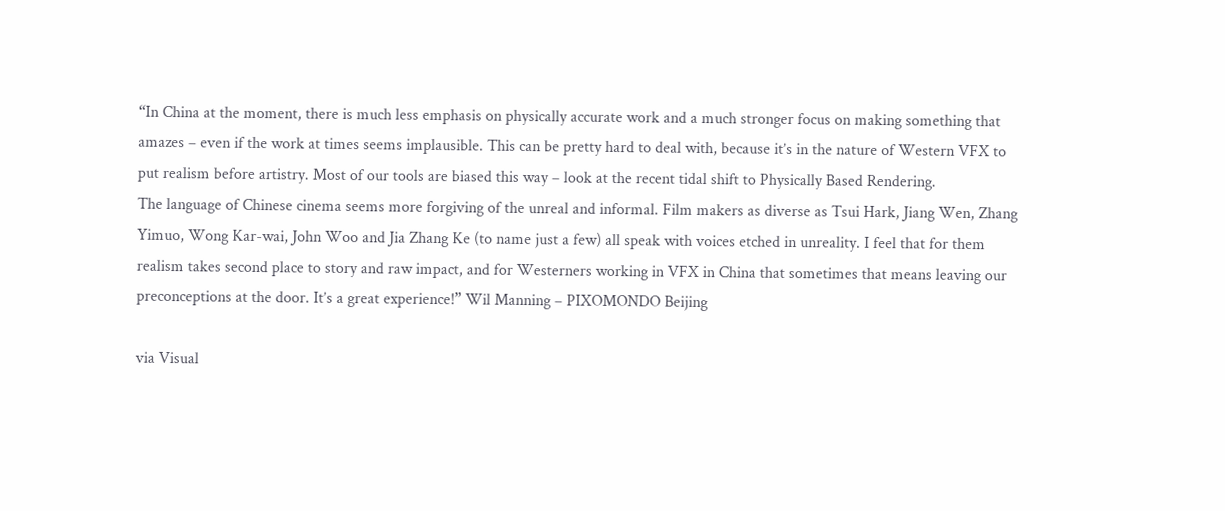“In China at the moment, there is much less emphasis on physically accurate work and a much stronger focus on making something that amazes – even if the work at times seems implausible. This can be pretty hard to deal with, because it’s in the nature of Western VFX to put realism before artistry. Most of our tools are biased this way – look at the recent tidal shift to Physically Based Rendering.
The language of Chinese cinema seems more forgiving of the unreal and informal. Film makers as diverse as Tsui Hark, Jiang Wen, Zhang Yimuo, Wong Kar-wai, John Woo and Jia Zhang Ke (to name just a few) all speak with voices etched in unreality. I feel that for them realism takes second place to story and raw impact, and for Westerners working in VFX in China that sometimes that means leaving our preconceptions at the door. It’s a great experience!” Wil Manning – PIXOMONDO Beijing

via Visual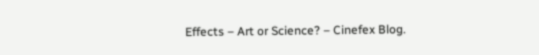Effects – Art or Science? – Cinefex Blog.